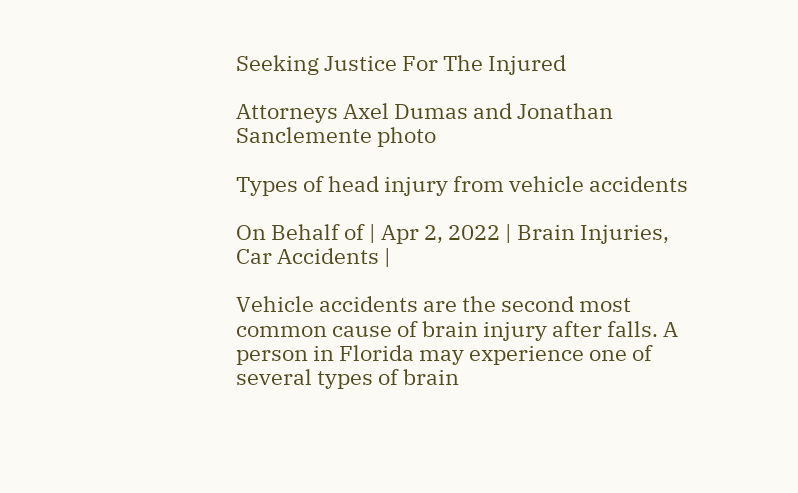Seeking Justice For The Injured

Attorneys Axel Dumas and Jonathan Sanclemente photo

Types of head injury from vehicle accidents

On Behalf of | Apr 2, 2022 | Brain Injuries, Car Accidents |

Vehicle accidents are the second most common cause of brain injury after falls. A person in Florida may experience one of several types of brain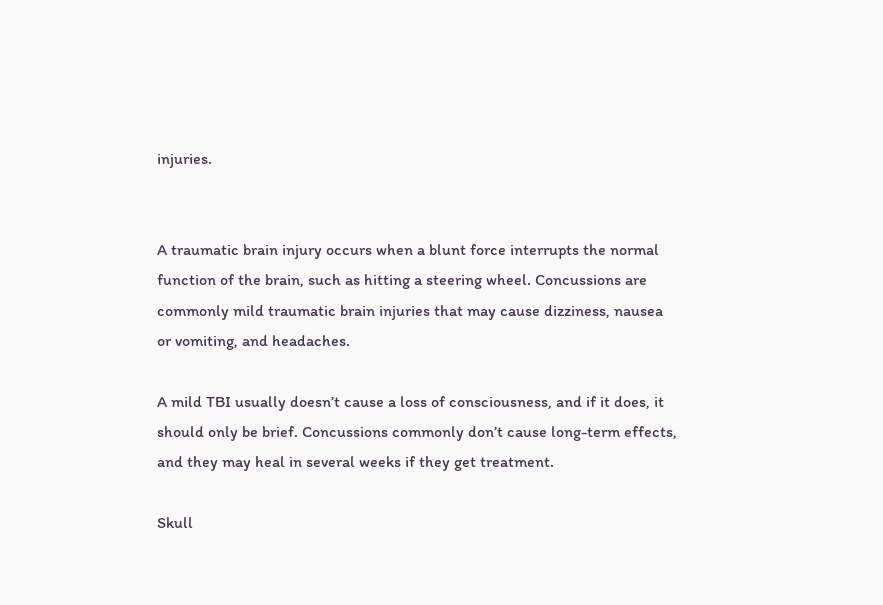injuries.


A traumatic brain injury occurs when a blunt force interrupts the normal function of the brain, such as hitting a steering wheel. Concussions are commonly mild traumatic brain injuries that may cause dizziness, nausea or vomiting, and headaches.

A mild TBI usually doesn’t cause a loss of consciousness, and if it does, it should only be brief. Concussions commonly don’t cause long-term effects, and they may heal in several weeks if they get treatment.

Skull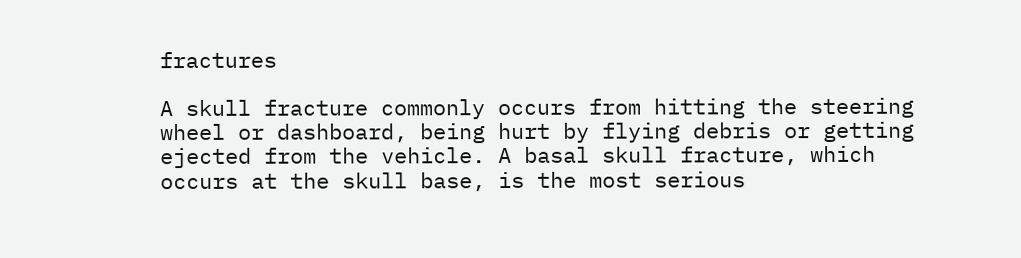fractures

A skull fracture commonly occurs from hitting the steering wheel or dashboard, being hurt by flying debris or getting ejected from the vehicle. A basal skull fracture, which occurs at the skull base, is the most serious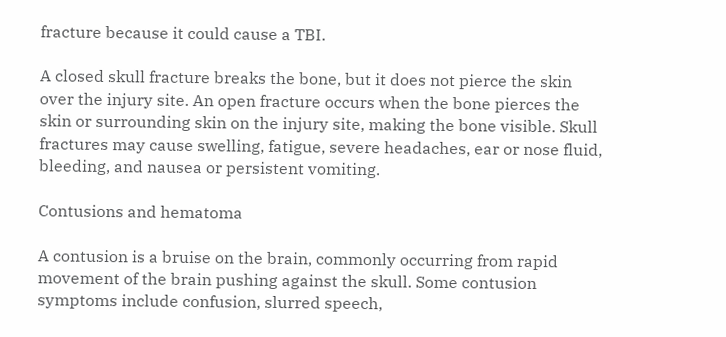fracture because it could cause a TBI.

A closed skull fracture breaks the bone, but it does not pierce the skin over the injury site. An open fracture occurs when the bone pierces the skin or surrounding skin on the injury site, making the bone visible. Skull fractures may cause swelling, fatigue, severe headaches, ear or nose fluid, bleeding, and nausea or persistent vomiting.

Contusions and hematoma

A contusion is a bruise on the brain, commonly occurring from rapid movement of the brain pushing against the skull. Some contusion symptoms include confusion, slurred speech,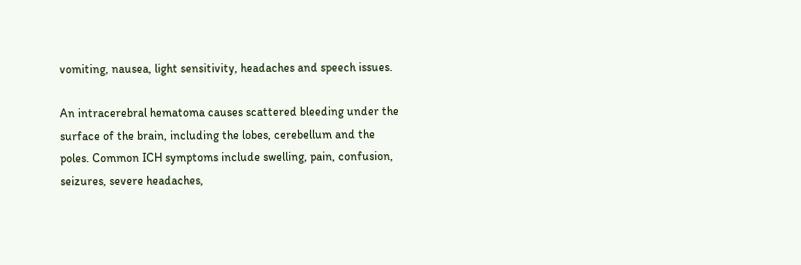vomiting, nausea, light sensitivity, headaches and speech issues.

An intracerebral hematoma causes scattered bleeding under the surface of the brain, including the lobes, cerebellum and the poles. Common ICH symptoms include swelling, pain, confusion, seizures, severe headaches,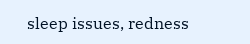sleep issues, redness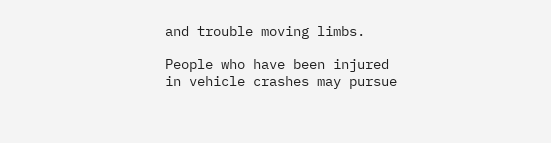and trouble moving limbs.

People who have been injured in vehicle crashes may pursue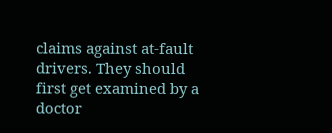claims against at-fault drivers. They should first get examined by a doctor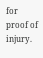for proof of injury.